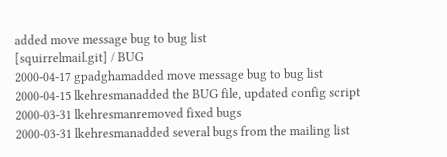added move message bug to bug list
[squirrelmail.git] / BUG
2000-04-17 gpadghamadded move message bug to bug list
2000-04-15 lkehresmanadded the BUG file, updated config script
2000-03-31 lkehresmanremoved fixed bugs
2000-03-31 lkehresmanadded several bugs from the mailing list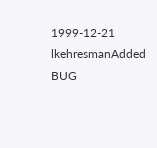1999-12-21 lkehresmanAdded BUG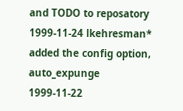and TODO to reposatory
1999-11-24 lkehresman* added the config option, auto_expunge
1999-11-22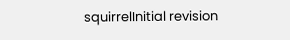squirrelInitial revision